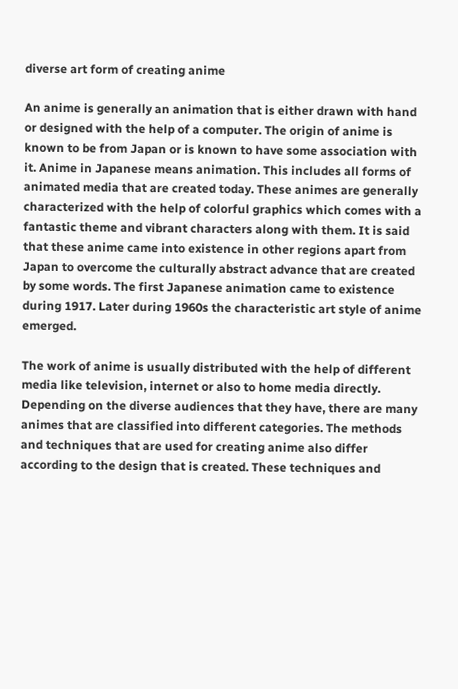diverse art form of creating anime

An anime is generally an animation that is either drawn with hand or designed with the help of a computer. The origin of anime is known to be from Japan or is known to have some association with it. Anime in Japanese means animation. This includes all forms of animated media that are created today. These animes are generally characterized with the help of colorful graphics which comes with a fantastic theme and vibrant characters along with them. It is said that these anime came into existence in other regions apart from Japan to overcome the culturally abstract advance that are created by some words. The first Japanese animation came to existence during 1917. Later during 1960s the characteristic art style of anime emerged.

The work of anime is usually distributed with the help of different media like television, internet or also to home media directly. Depending on the diverse audiences that they have, there are many animes that are classified into different categories. The methods and techniques that are used for creating anime also differ according to the design that is created. These techniques and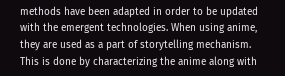methods have been adapted in order to be updated with the emergent technologies. When using anime, they are used as a part of storytelling mechanism. This is done by characterizing the anime along with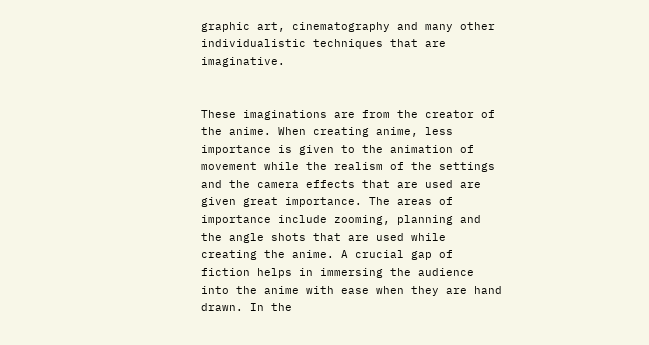graphic art, cinematography and many other individualistic techniques that are imaginative.


These imaginations are from the creator of the anime. When creating anime, less importance is given to the animation of movement while the realism of the settings and the camera effects that are used are given great importance. The areas of importance include zooming, planning and the angle shots that are used while creating the anime. A crucial gap of fiction helps in immersing the audience into the anime with ease when they are hand drawn. In the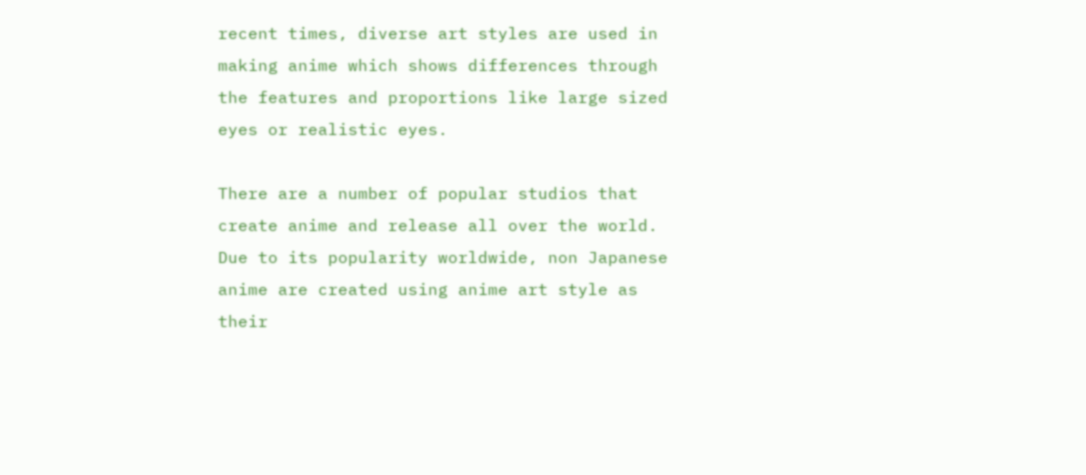recent times, diverse art styles are used in making anime which shows differences through the features and proportions like large sized eyes or realistic eyes.

There are a number of popular studios that create anime and release all over the world. Due to its popularity worldwide, non Japanese anime are created using anime art style as their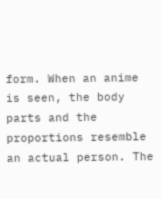form. When an anime is seen, the body parts and the proportions resemble an actual person. The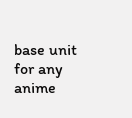base unit for any anime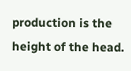production is the height of the head.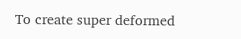To create super deformed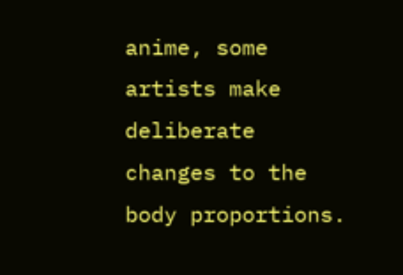anime, some artists make deliberate changes to the body proportions.